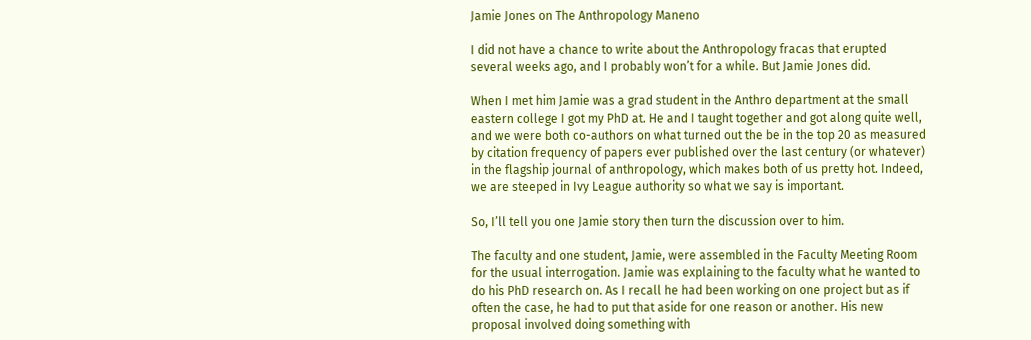Jamie Jones on The Anthropology Maneno

I did not have a chance to write about the Anthropology fracas that erupted several weeks ago, and I probably won’t for a while. But Jamie Jones did.

When I met him Jamie was a grad student in the Anthro department at the small eastern college I got my PhD at. He and I taught together and got along quite well, and we were both co-authors on what turned out the be in the top 20 as measured by citation frequency of papers ever published over the last century (or whatever) in the flagship journal of anthropology, which makes both of us pretty hot. Indeed, we are steeped in Ivy League authority so what we say is important.

So, I’ll tell you one Jamie story then turn the discussion over to him.

The faculty and one student, Jamie, were assembled in the Faculty Meeting Room for the usual interrogation. Jamie was explaining to the faculty what he wanted to do his PhD research on. As I recall he had been working on one project but as if often the case, he had to put that aside for one reason or another. His new proposal involved doing something with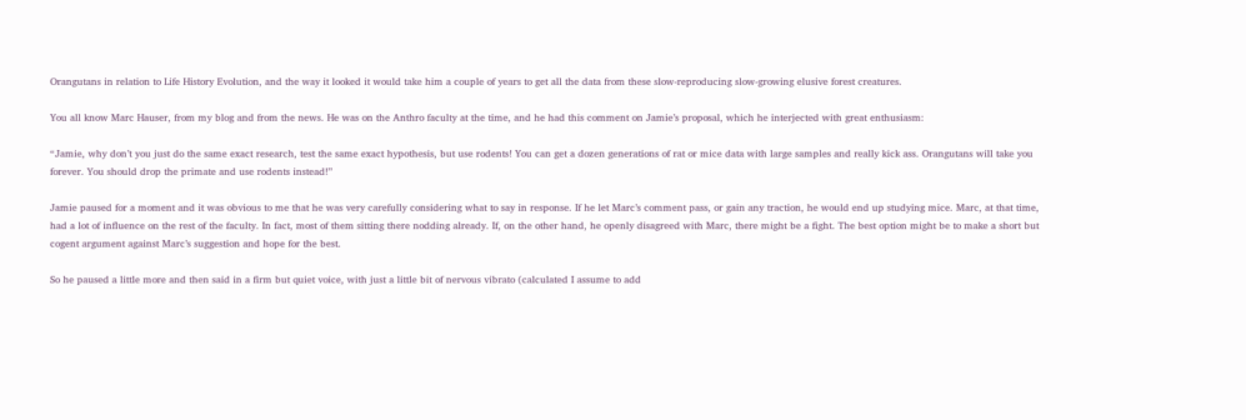Orangutans in relation to Life History Evolution, and the way it looked it would take him a couple of years to get all the data from these slow-reproducing slow-growing elusive forest creatures.

You all know Marc Hauser, from my blog and from the news. He was on the Anthro faculty at the time, and he had this comment on Jamie’s proposal, which he interjected with great enthusiasm:

“Jamie, why don’t you just do the same exact research, test the same exact hypothesis, but use rodents! You can get a dozen generations of rat or mice data with large samples and really kick ass. Orangutans will take you forever. You should drop the primate and use rodents instead!”

Jamie paused for a moment and it was obvious to me that he was very carefully considering what to say in response. If he let Marc’s comment pass, or gain any traction, he would end up studying mice. Marc, at that time, had a lot of influence on the rest of the faculty. In fact, most of them sitting there nodding already. If, on the other hand, he openly disagreed with Marc, there might be a fight. The best option might be to make a short but cogent argument against Marc’s suggestion and hope for the best.

So he paused a little more and then said in a firm but quiet voice, with just a little bit of nervous vibrato (calculated I assume to add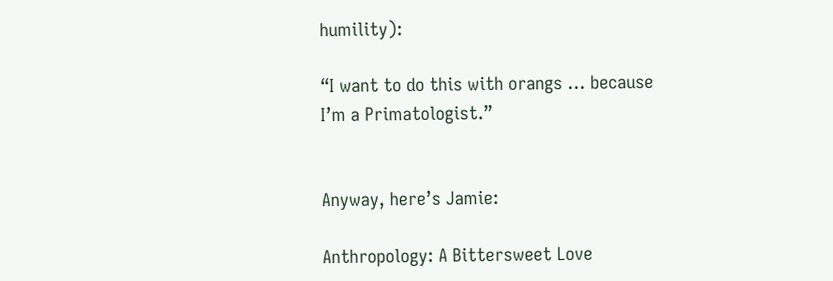humility):

“I want to do this with orangs … because I’m a Primatologist.”


Anyway, here’s Jamie:

Anthropology: A Bittersweet Love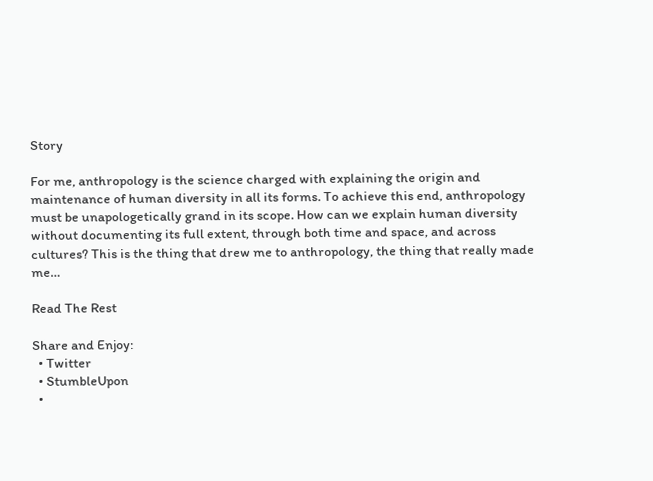Story

For me, anthropology is the science charged with explaining the origin and maintenance of human diversity in all its forms. To achieve this end, anthropology must be unapologetically grand in its scope. How can we explain human diversity without documenting its full extent, through both time and space, and across cultures? This is the thing that drew me to anthropology, the thing that really made me…

Read The Rest

Share and Enjoy:
  • Twitter
  • StumbleUpon
  •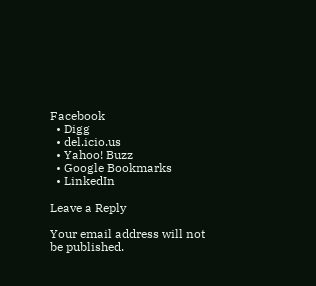Facebook
  • Digg
  • del.icio.us
  • Yahoo! Buzz
  • Google Bookmarks
  • LinkedIn

Leave a Reply

Your email address will not be published.